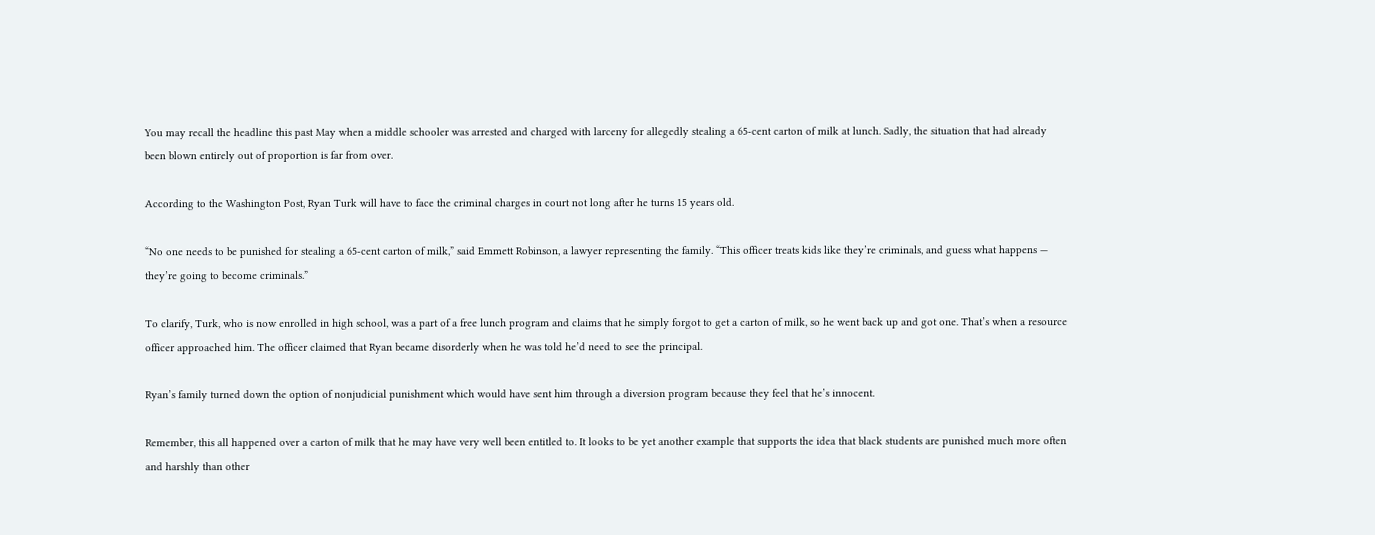You may recall the headline this past May when a middle schooler was arrested and charged with larceny for allegedly stealing a 65-cent carton of milk at lunch. Sadly, the situation that had already been blown entirely out of proportion is far from over.

According to the Washington Post, Ryan Turk will have to face the criminal charges in court not long after he turns 15 years old.

“No one needs to be punished for stealing a 65-cent carton of milk,” said Emmett Robinson, a lawyer representing the family. “This officer treats kids like they’re criminals, and guess what happens — they’re going to become criminals.”

To clarify, Turk, who is now enrolled in high school, was a part of a free lunch program and claims that he simply forgot to get a carton of milk, so he went back up and got one. That’s when a resource officer approached him. The officer claimed that Ryan became disorderly when he was told he’d need to see the principal.

Ryan’s family turned down the option of nonjudicial punishment which would have sent him through a diversion program because they feel that he’s innocent.

Remember, this all happened over a carton of milk that he may have very well been entitled to. It looks to be yet another example that supports the idea that black students are punished much more often and harshly than other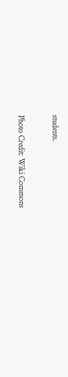students.

Photo Credit: Wiki Commons